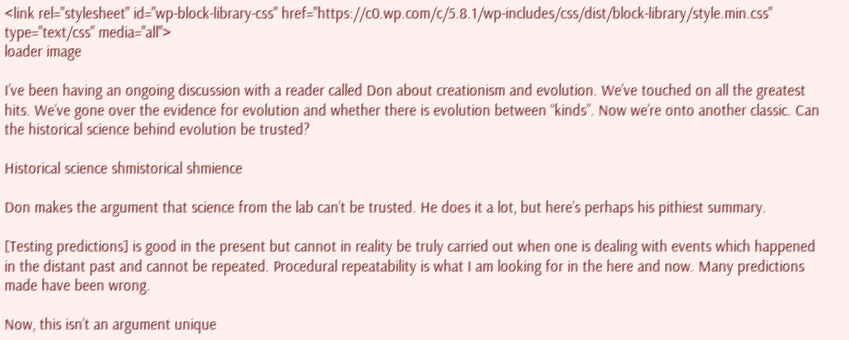<link rel="stylesheet" id="wp-block-library-css" href="https://c0.wp.com/c/5.8.1/wp-includes/css/dist/block-library/style.min.css" type="text/css" media="all">
loader image

I’ve been having an ongoing discussion with a reader called Don about creationism and evolution. We’ve touched on all the greatest hits. We’ve gone over the evidence for evolution and whether there is evolution between “kinds”. Now we’re onto another classic. Can the historical science behind evolution be trusted?

Historical science shmistorical shmience

Don makes the argument that science from the lab can’t be trusted. He does it a lot, but here’s perhaps his pithiest summary.

[Testing predictions] is good in the present but cannot in reality be truly carried out when one is dealing with events which happened in the distant past and cannot be repeated. Procedural repeatability is what I am looking for in the here and now. Many predictions made have been wrong.

Now, this isn’t an argument unique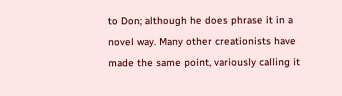to Don; although he does phrase it in a novel way. Many other creationists have made the same point, variously calling it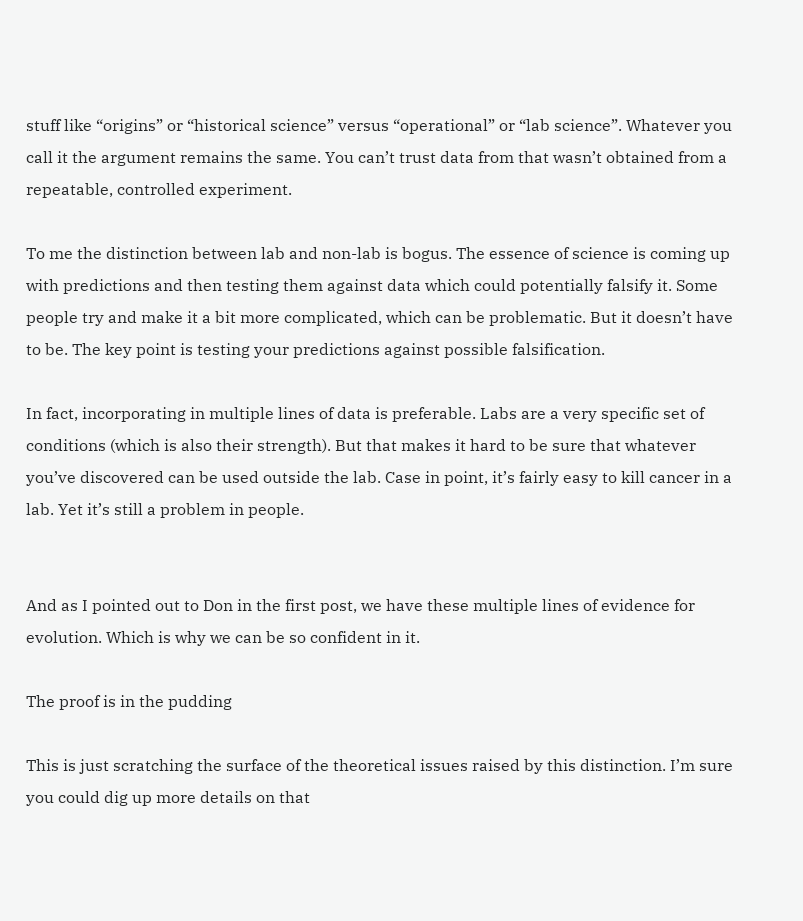stuff like “origins” or “historical science” versus “operational” or “lab science”. Whatever you call it the argument remains the same. You can’t trust data from that wasn’t obtained from a repeatable, controlled experiment.

To me the distinction between lab and non-lab is bogus. The essence of science is coming up with predictions and then testing them against data which could potentially falsify it. Some people try and make it a bit more complicated, which can be problematic. But it doesn’t have to be. The key point is testing your predictions against possible falsification.

In fact, incorporating in multiple lines of data is preferable. Labs are a very specific set of conditions (which is also their strength). But that makes it hard to be sure that whatever you’ve discovered can be used outside the lab. Case in point, it’s fairly easy to kill cancer in a lab. Yet it’s still a problem in people.


And as I pointed out to Don in the first post, we have these multiple lines of evidence for evolution. Which is why we can be so confident in it.

The proof is in the pudding

This is just scratching the surface of the theoretical issues raised by this distinction. I’m sure you could dig up more details on that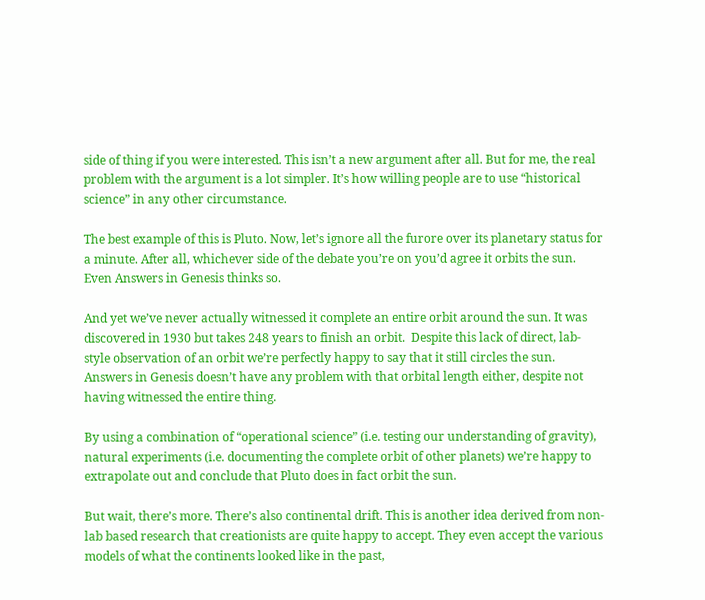side of thing if you were interested. This isn’t a new argument after all. But for me, the real problem with the argument is a lot simpler. It’s how willing people are to use “historical science” in any other circumstance.

The best example of this is Pluto. Now, let’s ignore all the furore over its planetary status for a minute. After all, whichever side of the debate you’re on you’d agree it orbits the sun. Even Answers in Genesis thinks so.

And yet we’ve never actually witnessed it complete an entire orbit around the sun. It was discovered in 1930 but takes 248 years to finish an orbit.  Despite this lack of direct, lab-style observation of an orbit we’re perfectly happy to say that it still circles the sun. Answers in Genesis doesn’t have any problem with that orbital length either, despite not having witnessed the entire thing.

By using a combination of “operational science” (i.e. testing our understanding of gravity), natural experiments (i.e. documenting the complete orbit of other planets) we’re happy to extrapolate out and conclude that Pluto does in fact orbit the sun.

But wait, there’s more. There’s also continental drift. This is another idea derived from non-lab based research that creationists are quite happy to accept. They even accept the various models of what the continents looked like in the past,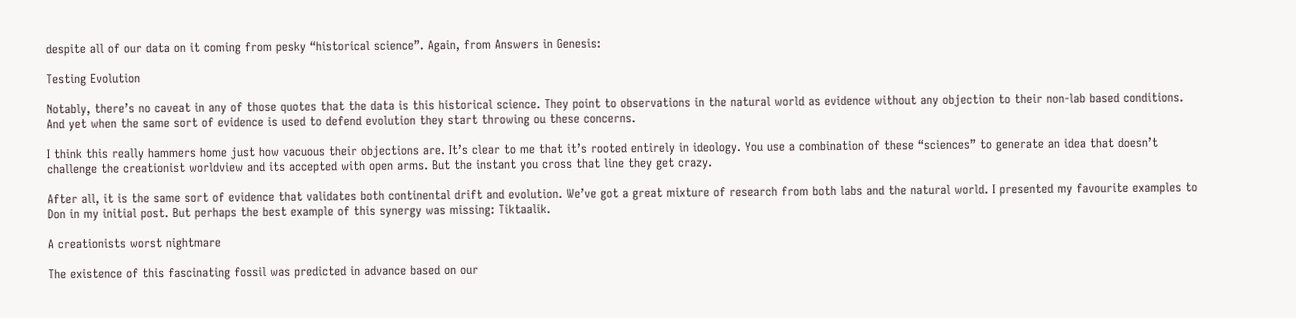despite all of our data on it coming from pesky “historical science”. Again, from Answers in Genesis:

Testing Evolution

Notably, there’s no caveat in any of those quotes that the data is this historical science. They point to observations in the natural world as evidence without any objection to their non-lab based conditions. And yet when the same sort of evidence is used to defend evolution they start throwing ou these concerns.

I think this really hammers home just how vacuous their objections are. It’s clear to me that it’s rooted entirely in ideology. You use a combination of these “sciences” to generate an idea that doesn’t challenge the creationist worldview and its accepted with open arms. But the instant you cross that line they get crazy.

After all, it is the same sort of evidence that validates both continental drift and evolution. We’ve got a great mixture of research from both labs and the natural world. I presented my favourite examples to Don in my initial post. But perhaps the best example of this synergy was missing: Tiktaalik.

A creationists worst nightmare

The existence of this fascinating fossil was predicted in advance based on our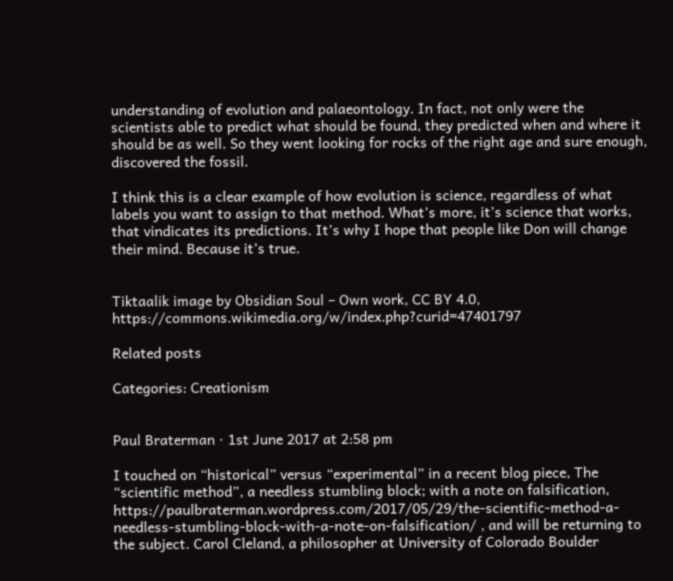understanding of evolution and palaeontology. In fact, not only were the scientists able to predict what should be found, they predicted when and where it should be as well. So they went looking for rocks of the right age and sure enough, discovered the fossil.

I think this is a clear example of how evolution is science, regardless of what labels you want to assign to that method. What’s more, it’s science that works, that vindicates its predictions. It’s why I hope that people like Don will change their mind. Because it’s true.


Tiktaalik image by Obsidian Soul – Own work, CC BY 4.0, https://commons.wikimedia.org/w/index.php?curid=47401797

Related posts

Categories: Creationism


Paul Braterman · 1st June 2017 at 2:58 pm

I touched on “historical” versus “experimental” in a recent blog piece, The “scientific method”, a needless stumbling block; with a note on falsification, https://paulbraterman.wordpress.com/2017/05/29/the-scientific-method-a-needless-stumbling-block-with-a-note-on-falsification/ , and will be returning to the subject. Carol Cleland, a philosopher at University of Colorado Boulder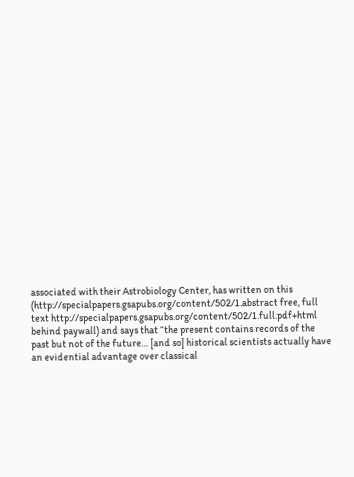associated with their Astrobiology Center, has written on this (http://specialpapers.gsapubs.org/content/502/1.abstract free, full text http://specialpapers.gsapubs.org/content/502/1.full.pdf+html behind paywall) and says that “the present contains records of the past but not of the future… [and so] historical scientists actually have an evidential advantage over classical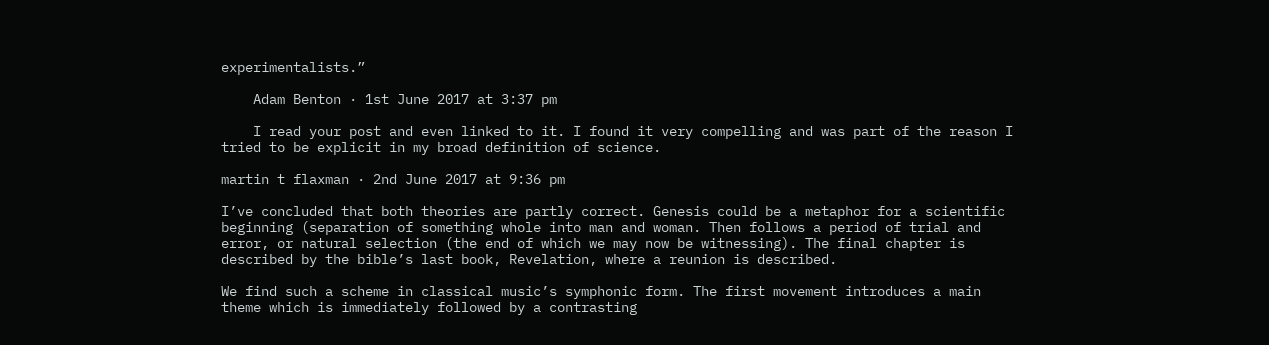experimentalists.”

    Adam Benton · 1st June 2017 at 3:37 pm

    I read your post and even linked to it. I found it very compelling and was part of the reason I tried to be explicit in my broad definition of science.

martin t flaxman · 2nd June 2017 at 9:36 pm

I’ve concluded that both theories are partly correct. Genesis could be a metaphor for a scientific beginning (separation of something whole into man and woman. Then follows a period of trial and error, or natural selection (the end of which we may now be witnessing). The final chapter is described by the bible’s last book, Revelation, where a reunion is described.

We find such a scheme in classical music’s symphonic form. The first movement introduces a main theme which is immediately followed by a contrasting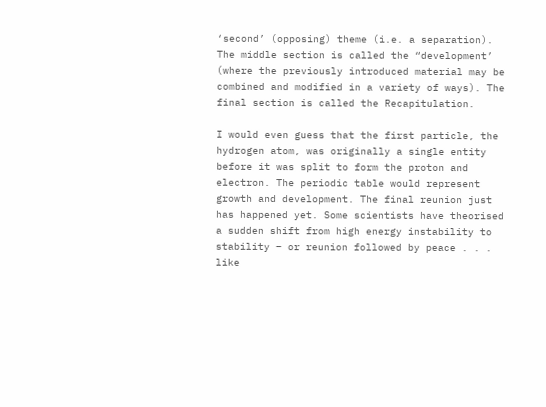‘second’ (opposing) theme (i.e. a separation). The middle section is called the “development’ (where the previously introduced material may be combined and modified in a variety of ways). The final section is called the Recapitulation.

I would even guess that the first particle, the hydrogen atom, was originally a single entity before it was split to form the proton and electron. The periodic table would represent growth and development. The final reunion just has happened yet. Some scientists have theorised a sudden shift from high energy instability to stability – or reunion followed by peace . . . like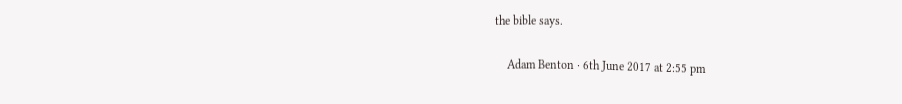the bible says.

    Adam Benton · 6th June 2017 at 2:55 pm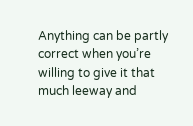Anything can be partly correct when you’re willing to give it that much leeway and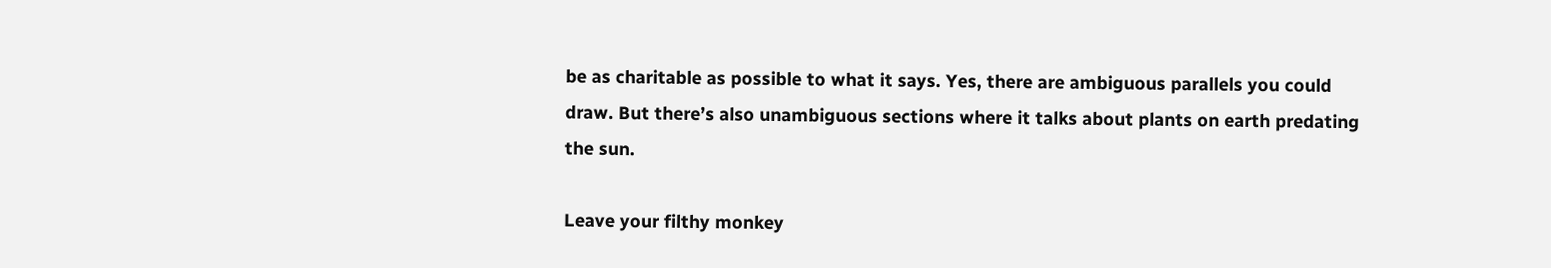be as charitable as possible to what it says. Yes, there are ambiguous parallels you could draw. But there’s also unambiguous sections where it talks about plants on earth predating the sun.

Leave your filthy monkey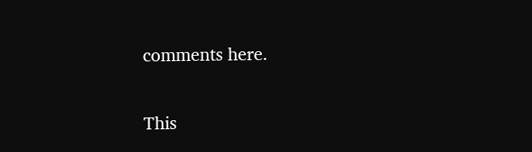comments here.

This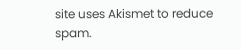site uses Akismet to reduce spam.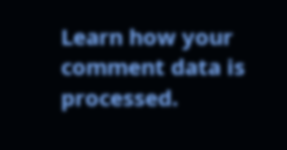Learn how your comment data is processed.